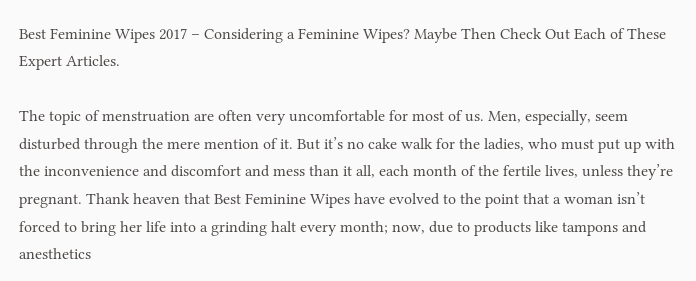Best Feminine Wipes 2017 – Considering a Feminine Wipes? Maybe Then Check Out Each of These Expert Articles.

The topic of menstruation are often very uncomfortable for most of us. Men, especially, seem disturbed through the mere mention of it. But it’s no cake walk for the ladies, who must put up with the inconvenience and discomfort and mess than it all, each month of the fertile lives, unless they’re pregnant. Thank heaven that Best Feminine Wipes have evolved to the point that a woman isn’t forced to bring her life into a grinding halt every month; now, due to products like tampons and anesthetics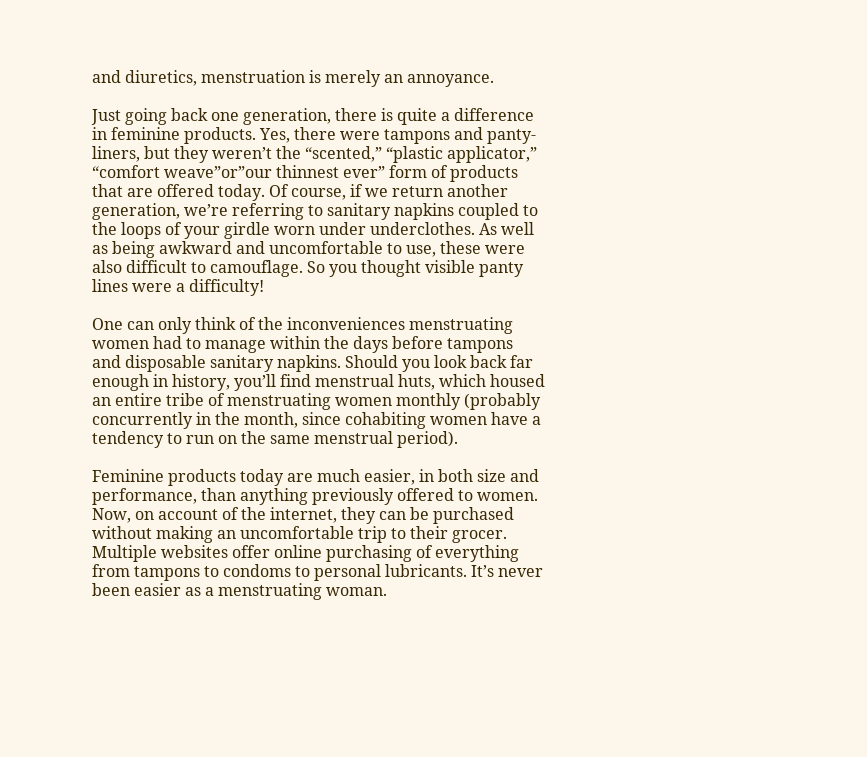and diuretics, menstruation is merely an annoyance.

Just going back one generation, there is quite a difference in feminine products. Yes, there were tampons and panty-liners, but they weren’t the “scented,” “plastic applicator,” “comfort weave”or”our thinnest ever” form of products that are offered today. Of course, if we return another generation, we’re referring to sanitary napkins coupled to the loops of your girdle worn under underclothes. As well as being awkward and uncomfortable to use, these were also difficult to camouflage. So you thought visible panty lines were a difficulty!

One can only think of the inconveniences menstruating women had to manage within the days before tampons and disposable sanitary napkins. Should you look back far enough in history, you’ll find menstrual huts, which housed an entire tribe of menstruating women monthly (probably concurrently in the month, since cohabiting women have a tendency to run on the same menstrual period).

Feminine products today are much easier, in both size and performance, than anything previously offered to women. Now, on account of the internet, they can be purchased without making an uncomfortable trip to their grocer. Multiple websites offer online purchasing of everything from tampons to condoms to personal lubricants. It’s never been easier as a menstruating woman.